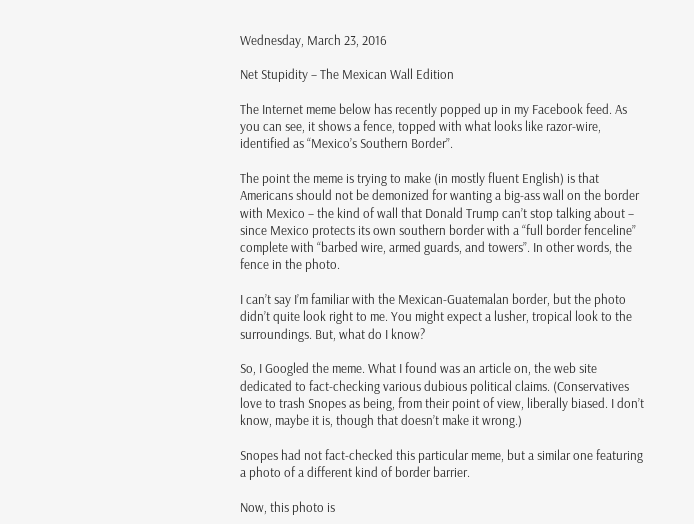Wednesday, March 23, 2016

Net Stupidity – The Mexican Wall Edition

The Internet meme below has recently popped up in my Facebook feed. As you can see, it shows a fence, topped with what looks like razor-wire, identified as “Mexico’s Southern Border”.

The point the meme is trying to make (in mostly fluent English) is that Americans should not be demonized for wanting a big-ass wall on the border with Mexico – the kind of wall that Donald Trump can’t stop talking about – since Mexico protects its own southern border with a “full border fenceline” complete with “barbed wire, armed guards, and towers”. In other words, the fence in the photo.

I can’t say I’m familiar with the Mexican-Guatemalan border, but the photo didn’t quite look right to me. You might expect a lusher, tropical look to the surroundings. But, what do I know?

So, I Googled the meme. What I found was an article on, the web site dedicated to fact-checking various dubious political claims. (Conservatives love to trash Snopes as being, from their point of view, liberally biased. I don’t know, maybe it is, though that doesn’t make it wrong.)

Snopes had not fact-checked this particular meme, but a similar one featuring a photo of a different kind of border barrier.

Now, this photo is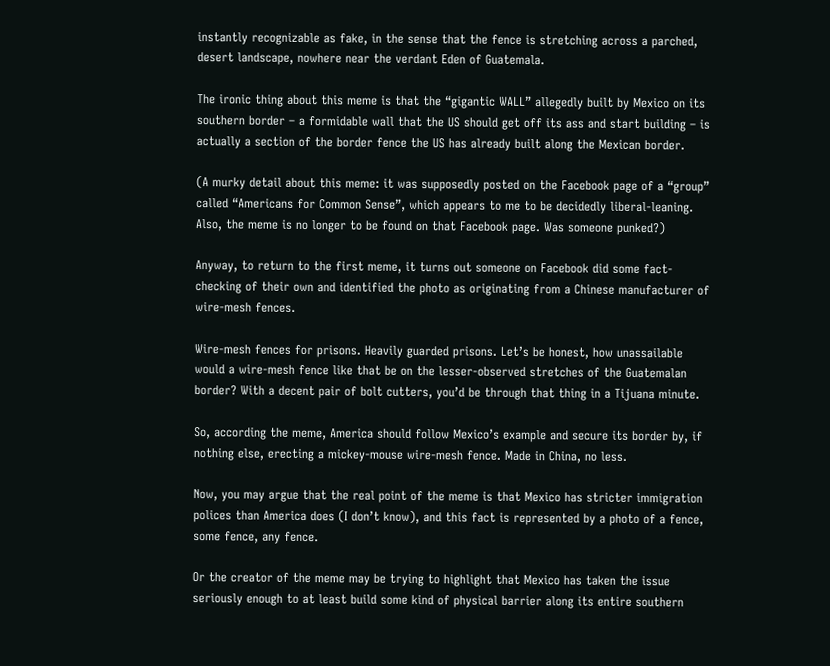instantly recognizable as fake, in the sense that the fence is stretching across a parched, desert landscape, nowhere near the verdant Eden of Guatemala.

The ironic thing about this meme is that the “gigantic WALL” allegedly built by Mexico on its southern border – a formidable wall that the US should get off its ass and start building – is actually a section of the border fence the US has already built along the Mexican border.

(A murky detail about this meme: it was supposedly posted on the Facebook page of a “group” called “Americans for Common Sense”, which appears to me to be decidedly liberal-leaning. Also, the meme is no longer to be found on that Facebook page. Was someone punked?)

Anyway, to return to the first meme, it turns out someone on Facebook did some fact-checking of their own and identified the photo as originating from a Chinese manufacturer of wire-mesh fences.

Wire-mesh fences for prisons. Heavily guarded prisons. Let’s be honest, how unassailable would a wire-mesh fence like that be on the lesser-observed stretches of the Guatemalan border? With a decent pair of bolt cutters, you’d be through that thing in a Tijuana minute.

So, according the meme, America should follow Mexico’s example and secure its border by, if nothing else, erecting a mickey-mouse wire-mesh fence. Made in China, no less.

Now, you may argue that the real point of the meme is that Mexico has stricter immigration polices than America does (I don’t know), and this fact is represented by a photo of a fence, some fence, any fence.

Or the creator of the meme may be trying to highlight that Mexico has taken the issue seriously enough to at least build some kind of physical barrier along its entire southern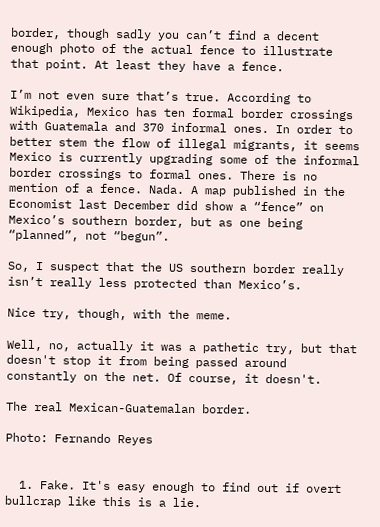border, though sadly you can’t find a decent enough photo of the actual fence to illustrate that point. At least they have a fence.

I’m not even sure that’s true. According to Wikipedia, Mexico has ten formal border crossings with Guatemala and 370 informal ones. In order to better stem the flow of illegal migrants, it seems Mexico is currently upgrading some of the informal border crossings to formal ones. There is no mention of a fence. Nada. A map published in the Economist last December did show a “fence” on Mexico’s southern border, but as one being “planned”, not “begun”.

So, I suspect that the US southern border really isn’t really less protected than Mexico’s.

Nice try, though, with the meme.

Well, no, actually it was a pathetic try, but that doesn't stop it from being passed around constantly on the net. Of course, it doesn't.

The real Mexican-Guatemalan border.

Photo: Fernando Reyes


  1. Fake. It's easy enough to find out if overt bullcrap like this is a lie.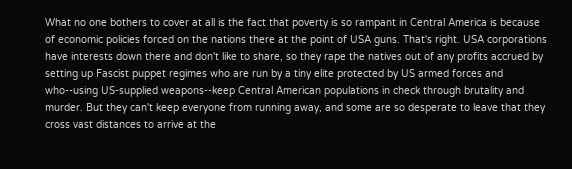What no one bothers to cover at all is the fact that poverty is so rampant in Central America is because of economic policies forced on the nations there at the point of USA guns. That's right. USA corporations have interests down there and don't like to share, so they rape the natives out of any profits accrued by setting up Fascist puppet regimes who are run by a tiny elite protected by US armed forces and who--using US-supplied weapons--keep Central American populations in check through brutality and murder. But they can't keep everyone from running away, and some are so desperate to leave that they cross vast distances to arrive at the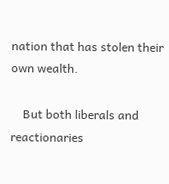nation that has stolen their own wealth.

    But both liberals and reactionaries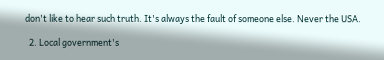don't like to hear such truth. It's always the fault of someone else. Never the USA.

  2. Local government's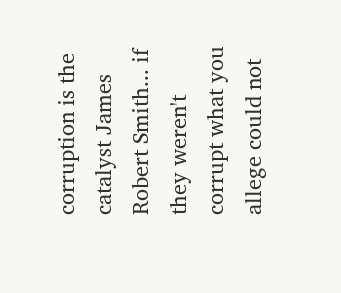corruption is the catalyst James Robert Smith... if they weren't corrupt what you allege could not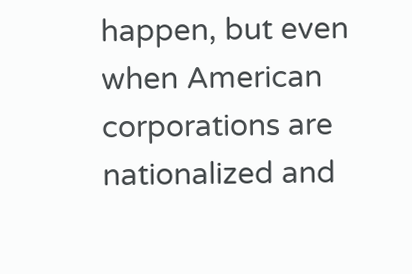happen, but even when American corporations are nationalized and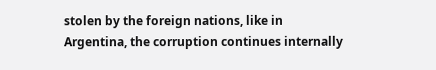stolen by the foreign nations, like in Argentina, the corruption continues internally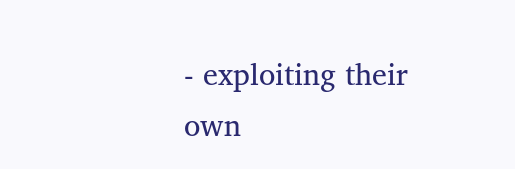- exploiting their own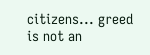citizens... greed is not an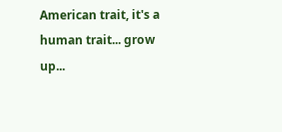American trait, it's a human trait... grow up...